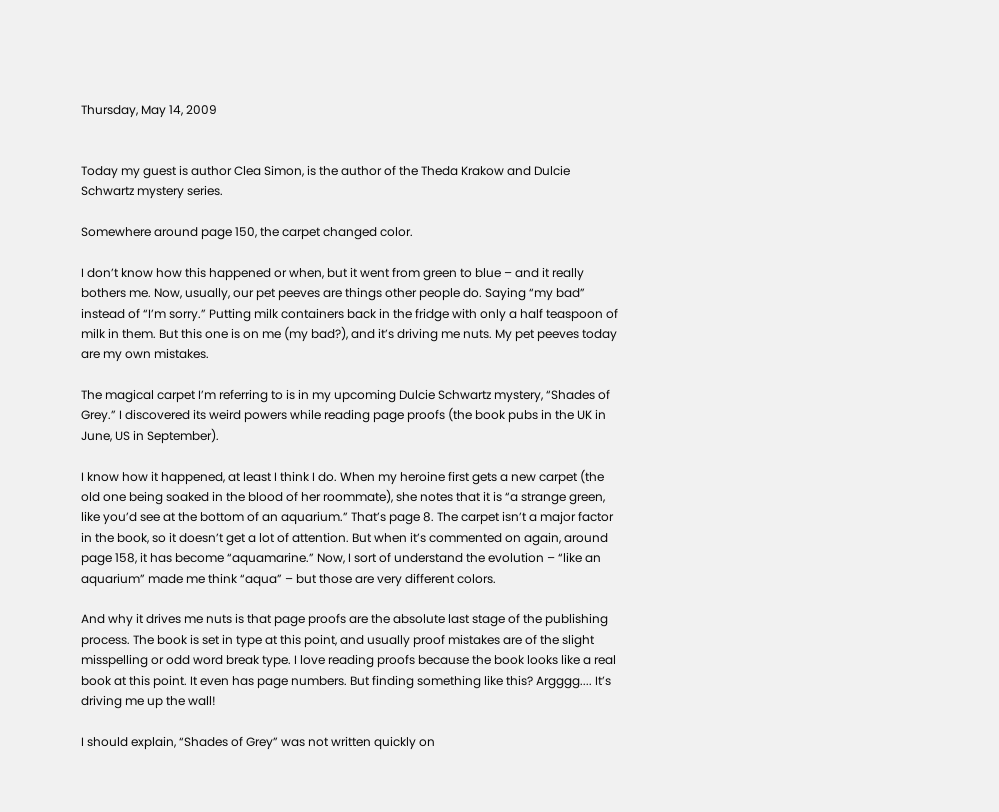Thursday, May 14, 2009


Today my guest is author Clea Simon, is the author of the Theda Krakow and Dulcie Schwartz mystery series.

Somewhere around page 150, the carpet changed color.

I don’t know how this happened or when, but it went from green to blue – and it really bothers me. Now, usually, our pet peeves are things other people do. Saying “my bad” instead of “I’m sorry.” Putting milk containers back in the fridge with only a half teaspoon of milk in them. But this one is on me (my bad?), and it’s driving me nuts. My pet peeves today are my own mistakes.

The magical carpet I’m referring to is in my upcoming Dulcie Schwartz mystery, “Shades of Grey.” I discovered its weird powers while reading page proofs (the book pubs in the UK in June, US in September).

I know how it happened, at least I think I do. When my heroine first gets a new carpet (the old one being soaked in the blood of her roommate), she notes that it is “a strange green, like you’d see at the bottom of an aquarium.” That’s page 8. The carpet isn’t a major factor in the book, so it doesn’t get a lot of attention. But when it’s commented on again, around page 158, it has become “aquamarine.” Now, I sort of understand the evolution – “like an aquarium” made me think “aqua” – but those are very different colors.

And why it drives me nuts is that page proofs are the absolute last stage of the publishing process. The book is set in type at this point, and usually proof mistakes are of the slight misspelling or odd word break type. I love reading proofs because the book looks like a real book at this point. It even has page numbers. But finding something like this? Argggg.... It’s driving me up the wall!

I should explain, “Shades of Grey” was not written quickly on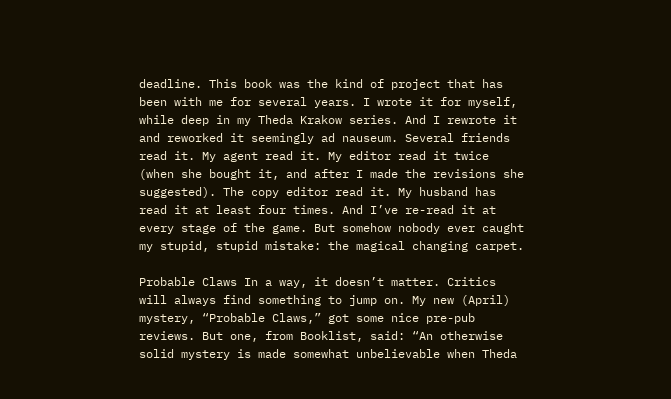deadline. This book was the kind of project that has been with me for several years. I wrote it for myself, while deep in my Theda Krakow series. And I rewrote it and reworked it seemingly ad nauseum. Several friends read it. My agent read it. My editor read it twice (when she bought it, and after I made the revisions she suggested). The copy editor read it. My husband has read it at least four times. And I’ve re-read it at every stage of the game. But somehow nobody ever caught my stupid, stupid mistake: the magical changing carpet.

Probable Claws In a way, it doesn’t matter. Critics will always find something to jump on. My new (April) mystery, “Probable Claws,” got some nice pre-pub reviews. But one, from Booklist, said: “An otherwise solid mystery is made somewhat unbelievable when Theda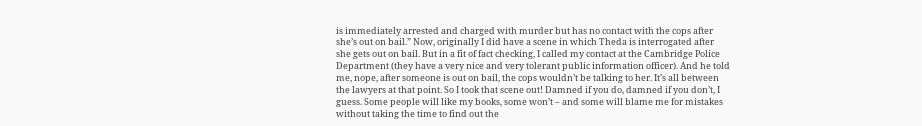is immediately arrested and charged with murder but has no contact with the cops after she’s out on bail.” Now, originally I did have a scene in which Theda is interrogated after she gets out on bail. But in a fit of fact checking, I called my contact at the Cambridge Police Department (they have a very nice and very tolerant public information officer). And he told me, nope, after someone is out on bail, the cops wouldn’t be talking to her. It’s all between the lawyers at that point. So I took that scene out! Damned if you do, damned if you don’t, I guess. Some people will like my books, some won’t – and some will blame me for mistakes without taking the time to find out the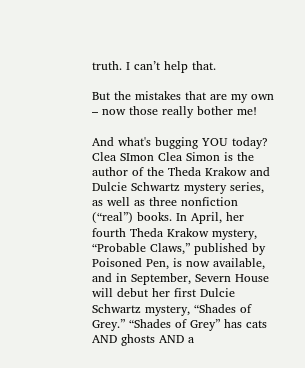truth. I can’t help that.

But the mistakes that are my own – now those really bother me!

And what's bugging YOU today?
Clea SImon Clea Simon is the author of the Theda Krakow and Dulcie Schwartz mystery series, as well as three nonfiction (“real”) books. In April, her fourth Theda Krakow mystery, “Probable Claws,” published by Poisoned Pen, is now available, and in September, Severn House will debut her first Dulcie Schwartz mystery, “Shades of Grey.” “Shades of Grey” has cats AND ghosts AND a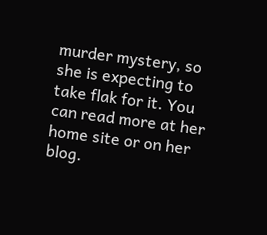murder mystery, so she is expecting to take flak for it. You can read more at her home site or on her blog.